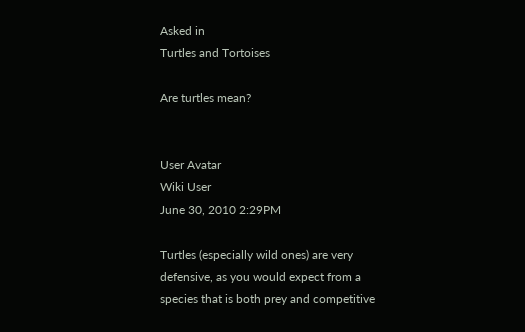Asked in
Turtles and Tortoises

Are turtles mean?


User Avatar
Wiki User
June 30, 2010 2:29PM

Turtles (especially wild ones) are very defensive, as you would expect from a species that is both prey and competitive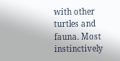with other turtles and fauna. Most instinctively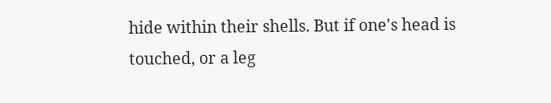hide within their shells. But if one's head is touched, or a leg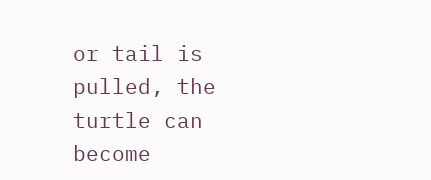or tail is pulled, the turtle can become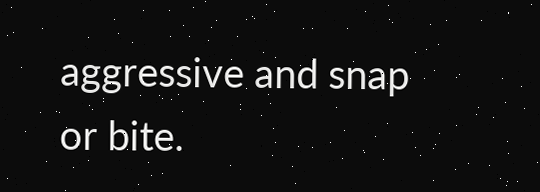aggressive and snap or bite.